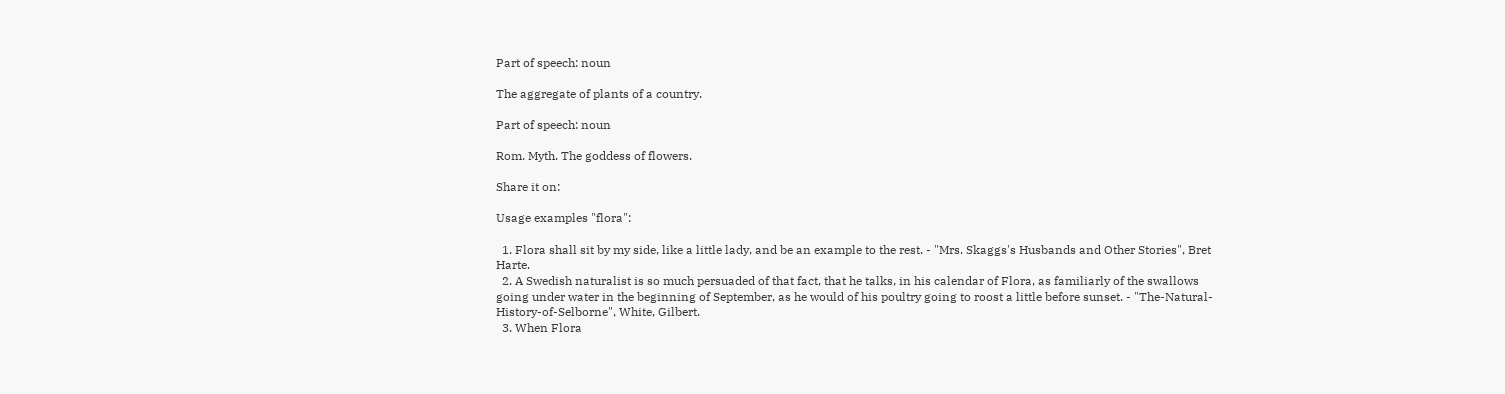Part of speech: noun

The aggregate of plants of a country.

Part of speech: noun

Rom. Myth. The goddess of flowers.

Share it on:

Usage examples "flora":

  1. Flora shall sit by my side, like a little lady, and be an example to the rest. - "Mrs. Skaggs's Husbands and Other Stories", Bret Harte.
  2. A Swedish naturalist is so much persuaded of that fact, that he talks, in his calendar of Flora, as familiarly of the swallows going under water in the beginning of September, as he would of his poultry going to roost a little before sunset. - "The-Natural-History-of-Selborne", White, Gilbert.
  3. When Flora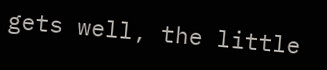gets well, the little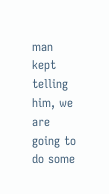man kept telling him, we are going to do some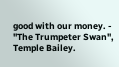good with our money. - "The Trumpeter Swan", Temple Bailey.